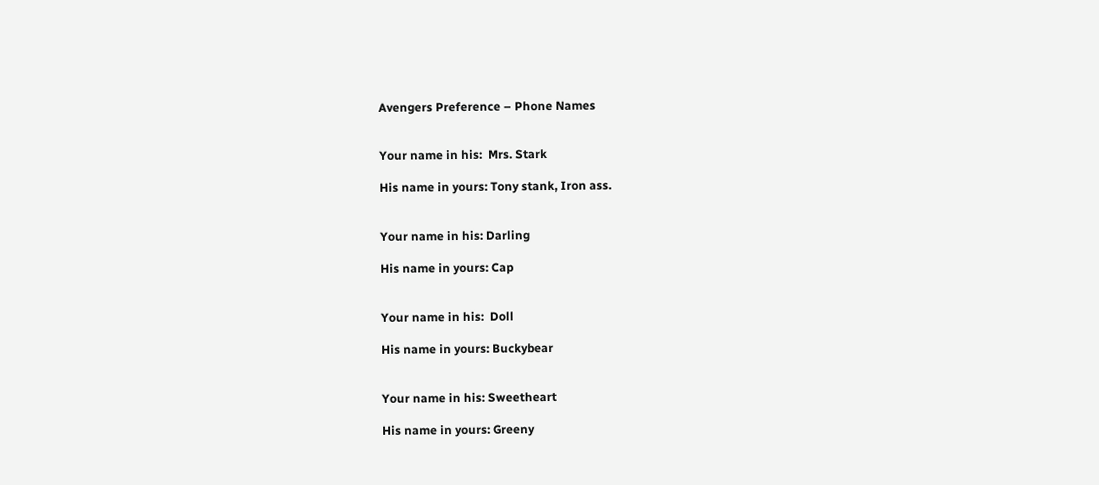Avengers Preference – Phone Names


Your name in his:  Mrs. Stark

His name in yours: Tony stank, Iron ass.


Your name in his: Darling

His name in yours: Cap


Your name in his:  Doll

His name in yours: Buckybear


Your name in his: Sweetheart

His name in yours: Greeny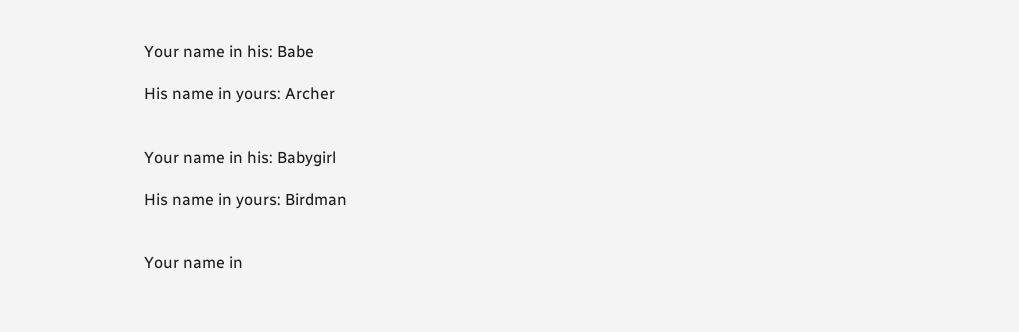Your name in his: Babe

His name in yours: Archer


Your name in his: Babygirl

His name in yours: Birdman


Your name in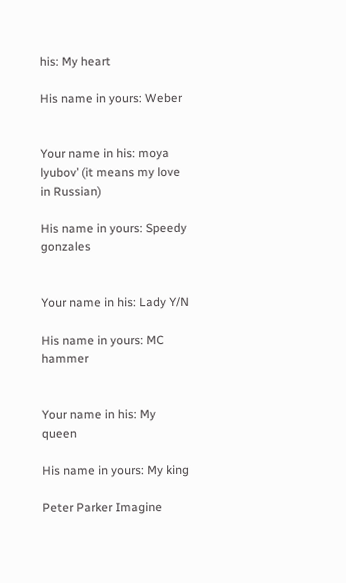his: My heart

His name in yours: Weber


Your name in his: moya lyubov’ (it means my love in Russian)

His name in yours: Speedy gonzales


Your name in his: Lady Y/N

His name in yours: MC hammer


Your name in his: My queen

His name in yours: My king

Peter Parker Imagine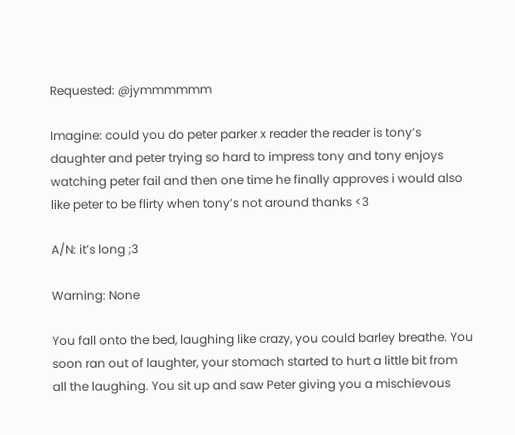Requested: @jymmmmmm

Imagine: could you do peter parker x reader the reader is tony’s daughter and peter trying so hard to impress tony and tony enjoys watching peter fail and then one time he finally approves i would also like peter to be flirty when tony’s not around thanks <3

A/N: it’s long ;3

Warning: None

You fall onto the bed, laughing like crazy, you could barley breathe. You soon ran out of laughter, your stomach started to hurt a little bit from all the laughing. You sit up and saw Peter giving you a mischievous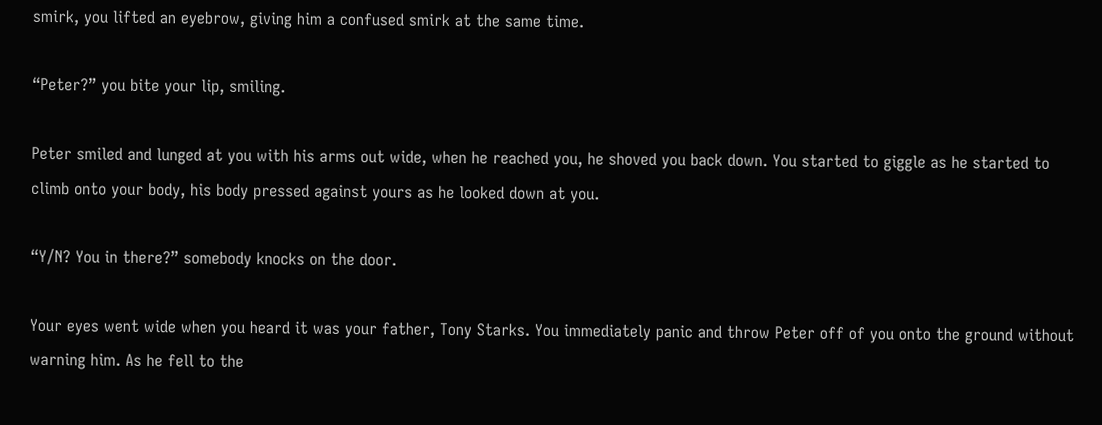smirk, you lifted an eyebrow, giving him a confused smirk at the same time.

“Peter?” you bite your lip, smiling.

Peter smiled and lunged at you with his arms out wide, when he reached you, he shoved you back down. You started to giggle as he started to climb onto your body, his body pressed against yours as he looked down at you.

“Y/N? You in there?” somebody knocks on the door.

Your eyes went wide when you heard it was your father, Tony Starks. You immediately panic and throw Peter off of you onto the ground without warning him. As he fell to the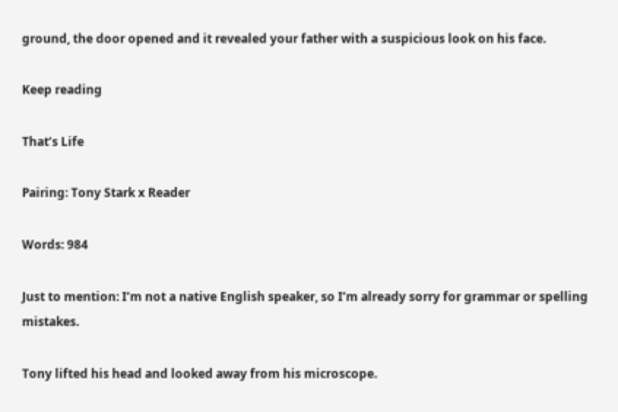ground, the door opened and it revealed your father with a suspicious look on his face.

Keep reading

That’s Life

Pairing: Tony Stark x Reader

Words: 984

Just to mention: I’m not a native English speaker, so I’m already sorry for grammar or spelling mistakes.

Tony lifted his head and looked away from his microscope.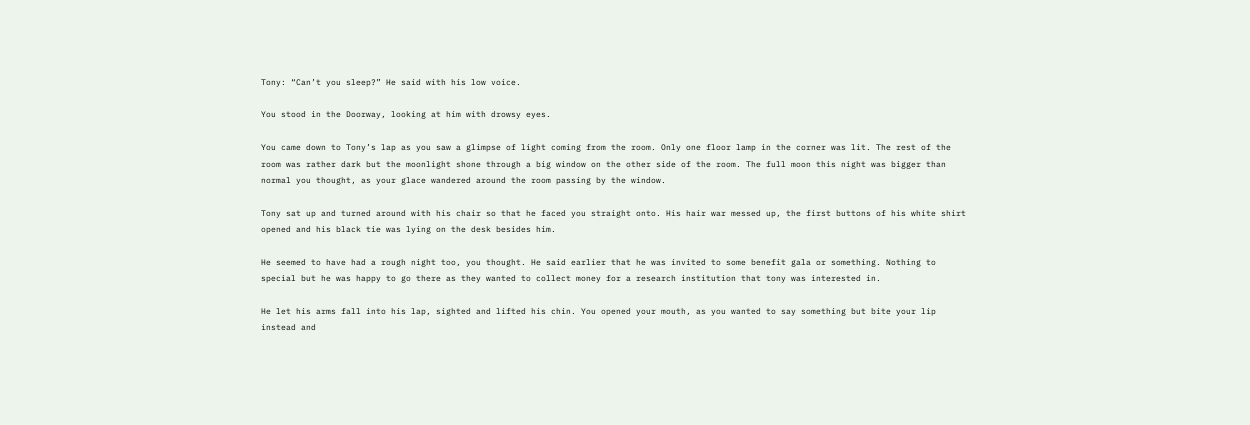Tony: “Can’t you sleep?” He said with his low voice.

You stood in the Doorway, looking at him with drowsy eyes.

You came down to Tony’s lap as you saw a glimpse of light coming from the room. Only one floor lamp in the corner was lit. The rest of the room was rather dark but the moonlight shone through a big window on the other side of the room. The full moon this night was bigger than normal you thought, as your glace wandered around the room passing by the window.

Tony sat up and turned around with his chair so that he faced you straight onto. His hair war messed up, the first buttons of his white shirt opened and his black tie was lying on the desk besides him.

He seemed to have had a rough night too, you thought. He said earlier that he was invited to some benefit gala or something. Nothing to special but he was happy to go there as they wanted to collect money for a research institution that tony was interested in.

He let his arms fall into his lap, sighted and lifted his chin. You opened your mouth, as you wanted to say something but bite your lip instead and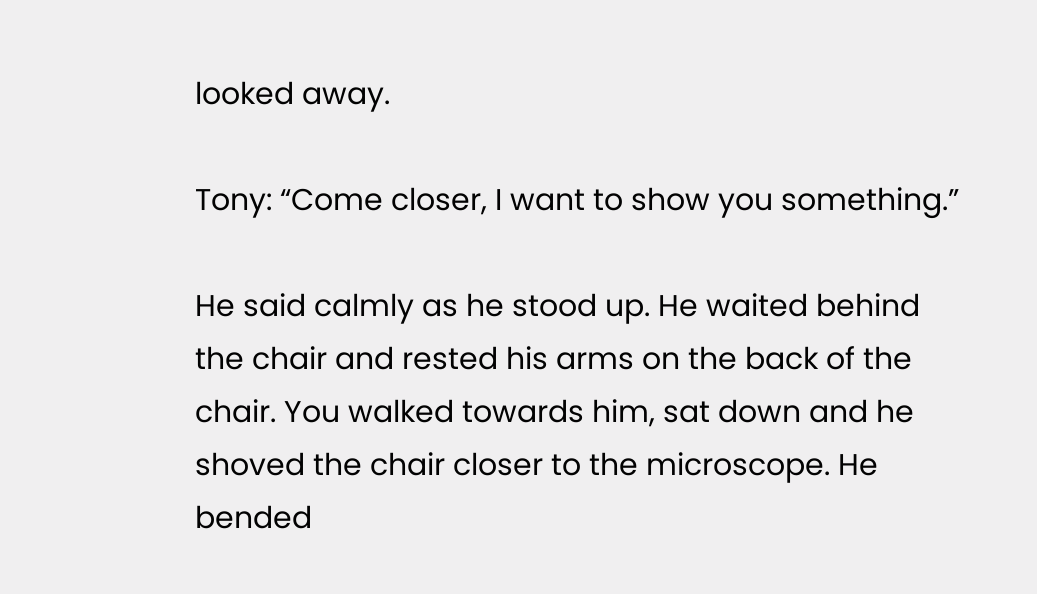looked away.

Tony: “Come closer, I want to show you something.”

He said calmly as he stood up. He waited behind the chair and rested his arms on the back of the chair. You walked towards him, sat down and he shoved the chair closer to the microscope. He bended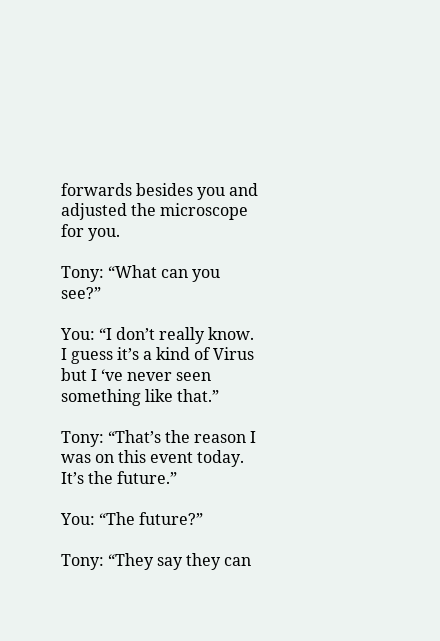forwards besides you and adjusted the microscope for you.

Tony: “What can you see?”

You: “I don’t really know. I guess it’s a kind of Virus but I ‘ve never seen something like that.”

Tony: “That’s the reason I was on this event today. It’s the future.”

You: “The future?”

Tony: “They say they can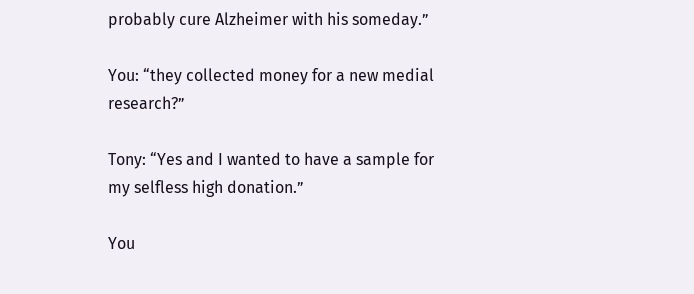probably cure Alzheimer with his someday.”

You: “they collected money for a new medial research?”

Tony: “Yes and I wanted to have a sample for my selfless high donation.”

You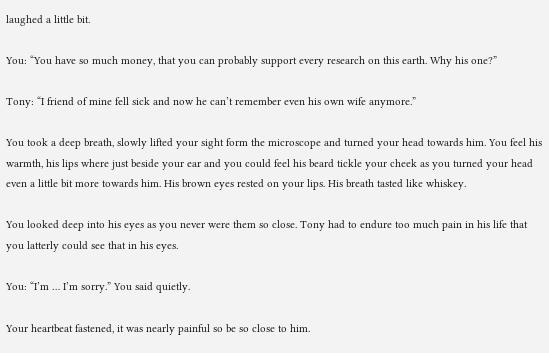laughed a little bit.

You: “You have so much money, that you can probably support every research on this earth. Why his one?”

Tony: “I friend of mine fell sick and now he can’t remember even his own wife anymore.”

You took a deep breath, slowly lifted your sight form the microscope and turned your head towards him. You feel his warmth, his lips where just beside your ear and you could feel his beard tickle your cheek as you turned your head even a little bit more towards him. His brown eyes rested on your lips. His breath tasted like whiskey.

You looked deep into his eyes as you never were them so close. Tony had to endure too much pain in his life that you latterly could see that in his eyes.

You: “I’m … I’m sorry.” You said quietly.

Your heartbeat fastened, it was nearly painful so be so close to him.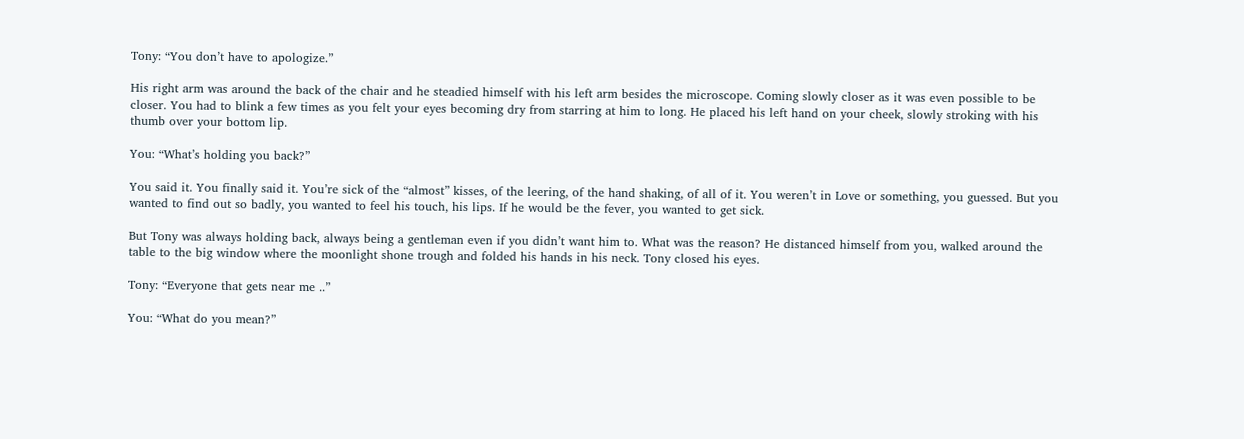Tony: “You don’t have to apologize.”

His right arm was around the back of the chair and he steadied himself with his left arm besides the microscope. Coming slowly closer as it was even possible to be closer. You had to blink a few times as you felt your eyes becoming dry from starring at him to long. He placed his left hand on your cheek, slowly stroking with his thumb over your bottom lip.

You: “What’s holding you back?”

You said it. You finally said it. You’re sick of the “almost” kisses, of the leering, of the hand shaking, of all of it. You weren’t in Love or something, you guessed. But you wanted to find out so badly, you wanted to feel his touch, his lips. If he would be the fever, you wanted to get sick.

But Tony was always holding back, always being a gentleman even if you didn’t want him to. What was the reason? He distanced himself from you, walked around the table to the big window where the moonlight shone trough and folded his hands in his neck. Tony closed his eyes.

Tony: “Everyone that gets near me ..”

You: “What do you mean?”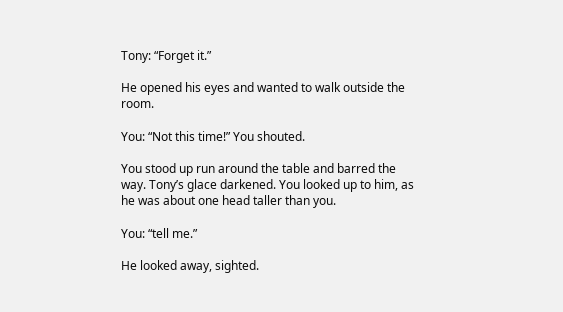Tony: “Forget it.”

He opened his eyes and wanted to walk outside the room.

You: “Not this time!” You shouted.

You stood up run around the table and barred the way. Tony’s glace darkened. You looked up to him, as he was about one head taller than you.

You: “tell me.”

He looked away, sighted.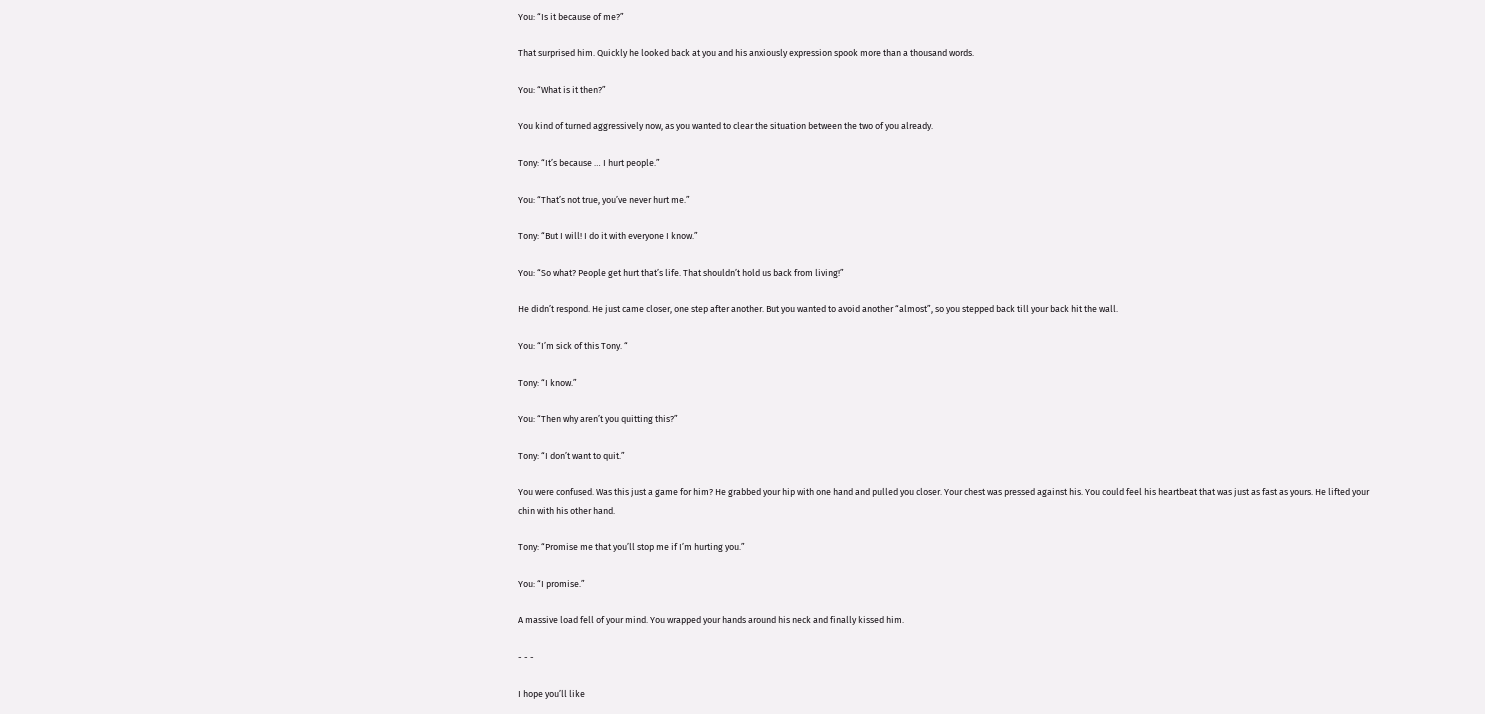You: “Is it because of me?”

That surprised him. Quickly he looked back at you and his anxiously expression spook more than a thousand words.

You: “What is it then?”

You kind of turned aggressively now, as you wanted to clear the situation between the two of you already.

Tony: “It’s because … I hurt people.”

You: “That’s not true, you’ve never hurt me.”

Tony: “But I will! I do it with everyone I know.”

You: “So what? People get hurt that’s life. That shouldn’t hold us back from living!”

He didn’t respond. He just came closer, one step after another. But you wanted to avoid another “almost”, so you stepped back till your back hit the wall.

You: “I’m sick of this Tony. “

Tony: “I know.”

You: “Then why aren’t you quitting this?”

Tony: “I don’t want to quit.”

You were confused. Was this just a game for him? He grabbed your hip with one hand and pulled you closer. Your chest was pressed against his. You could feel his heartbeat that was just as fast as yours. He lifted your chin with his other hand.

Tony: “Promise me that you’ll stop me if I’m hurting you.”

You: “I promise.”

A massive load fell of your mind. You wrapped your hands around his neck and finally kissed him.

- - -

I hope you’ll like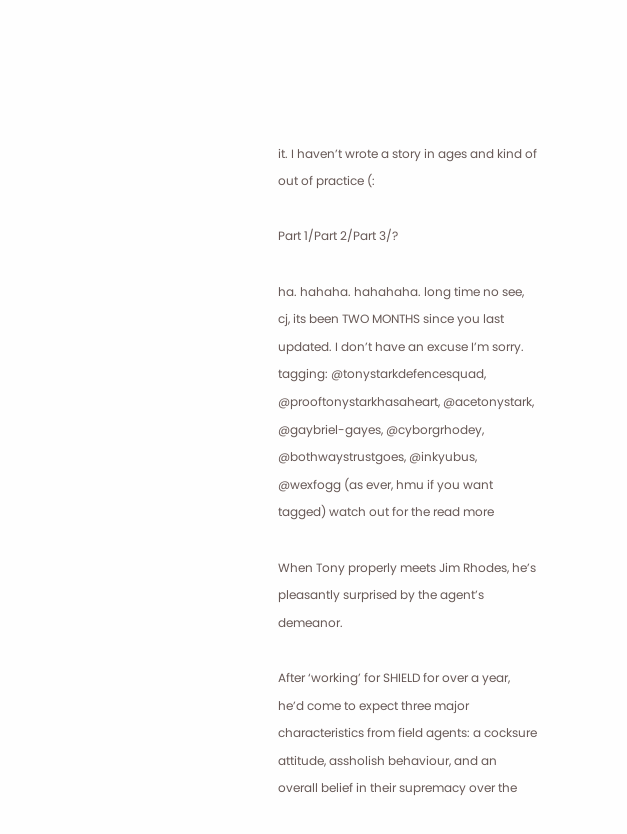it. I haven’t wrote a story in ages and kind of out of practice (:

Part 1/Part 2/Part 3/?

ha. hahaha. hahahaha. long time no see, cj, its been TWO MONTHS since you last updated. I don’t have an excuse I’m sorry. tagging: @tonystarkdefencesquad, @prooftonystarkhasaheart, @acetonystark, @gaybriel-gayes, @cyborgrhodey, @bothwaystrustgoes, @inkyubus, @wexfogg (as ever, hmu if you want tagged) watch out for the read more

When Tony properly meets Jim Rhodes, he’s pleasantly surprised by the agent’s demeanor.

After ‘working’ for SHIELD for over a year, he’d come to expect three major characteristics from field agents: a cocksure attitude, assholish behaviour, and an overall belief in their supremacy over the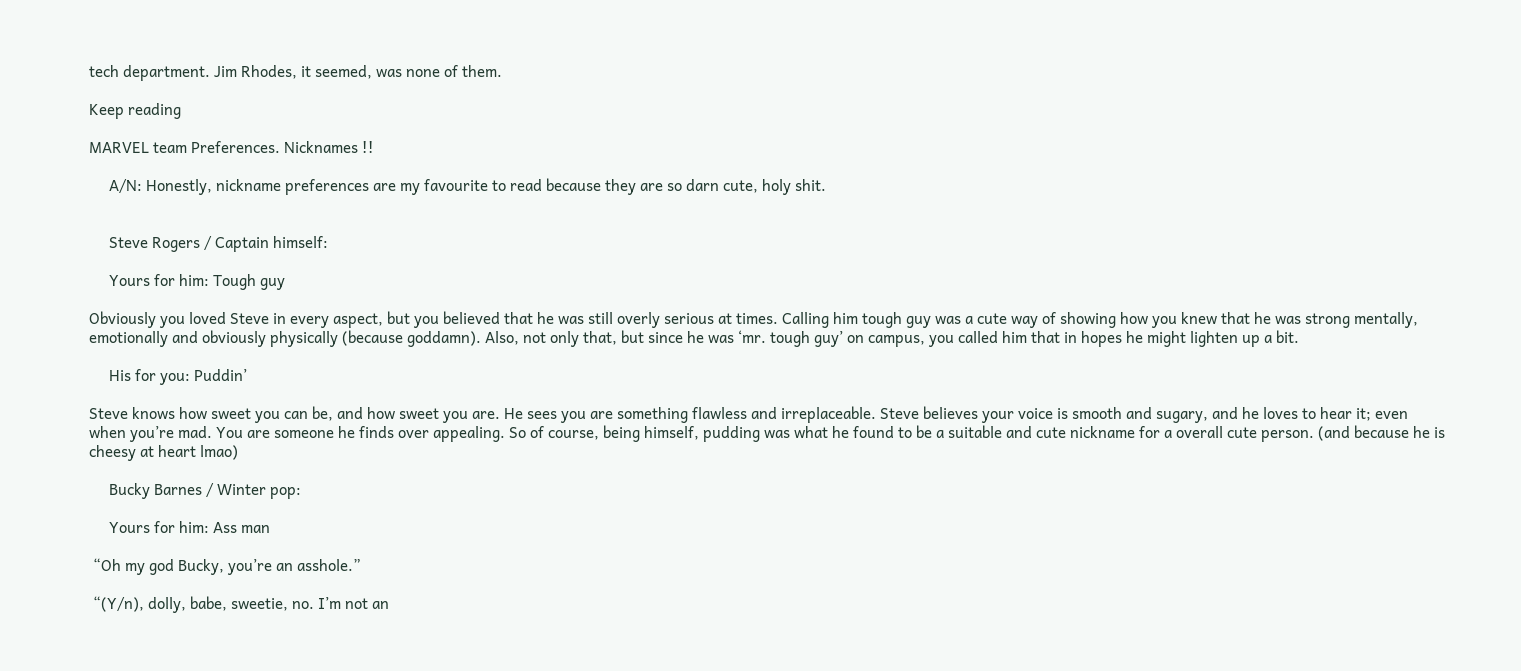tech department. Jim Rhodes, it seemed, was none of them.

Keep reading

MARVEL team Preferences. Nicknames !!

     A/N: Honestly, nickname preferences are my favourite to read because they are so darn cute, holy shit.


     Steve Rogers / Captain himself:

     Yours for him: Tough guy

Obviously you loved Steve in every aspect, but you believed that he was still overly serious at times. Calling him tough guy was a cute way of showing how you knew that he was strong mentally, emotionally and obviously physically (because goddamn). Also, not only that, but since he was ‘mr. tough guy’ on campus, you called him that in hopes he might lighten up a bit.

     His for you: Puddin’

Steve knows how sweet you can be, and how sweet you are. He sees you are something flawless and irreplaceable. Steve believes your voice is smooth and sugary, and he loves to hear it; even when you’re mad. You are someone he finds over appealing. So of course, being himself, pudding was what he found to be a suitable and cute nickname for a overall cute person. (and because he is cheesy at heart lmao)

     Bucky Barnes / Winter pop:

     Yours for him: Ass man

 “Oh my god Bucky, you’re an asshole.”

 “(Y/n), dolly, babe, sweetie, no. I’m not an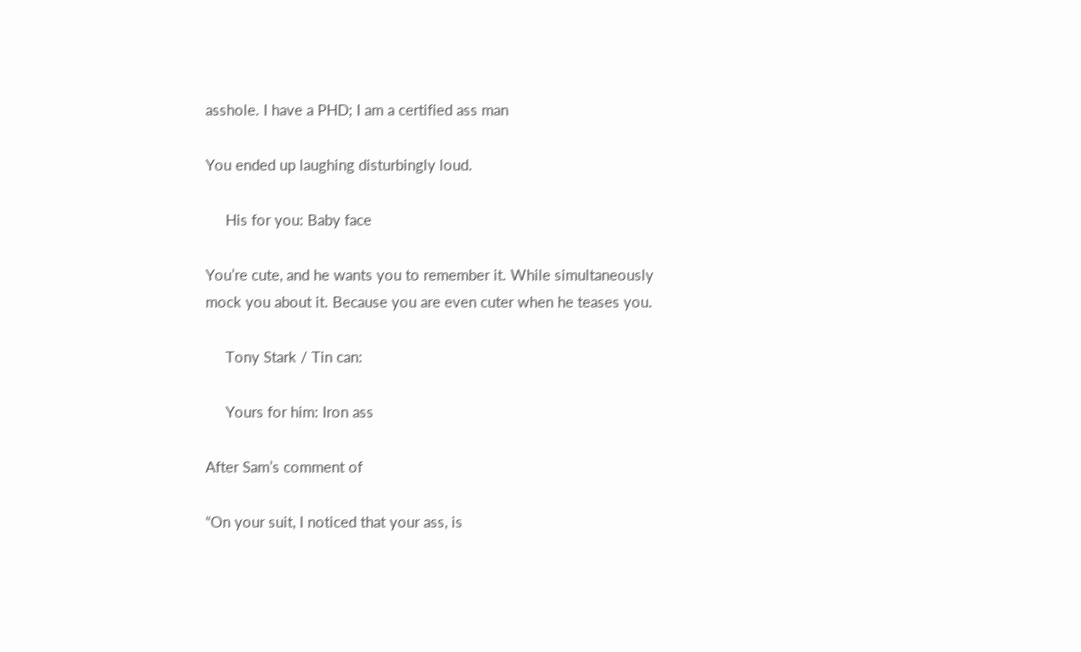asshole. I have a PHD; I am a certified ass man

You ended up laughing disturbingly loud.

     His for you: Baby face

You’re cute, and he wants you to remember it. While simultaneously mock you about it. Because you are even cuter when he teases you.

     Tony Stark / Tin can:

     Yours for him: Iron ass

After Sam’s comment of

“On your suit, I noticed that your ass, is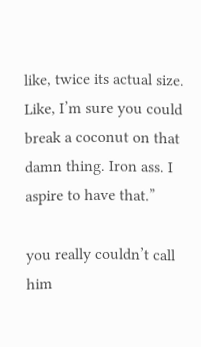like, twice its actual size. Like, I’m sure you could break a coconut on that damn thing. Iron ass. I aspire to have that.”

you really couldn’t call him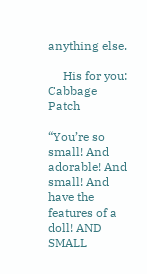anything else.

     His for you: Cabbage Patch

“You’re so small! And adorable! And small! And have the features of a doll! AND SMALL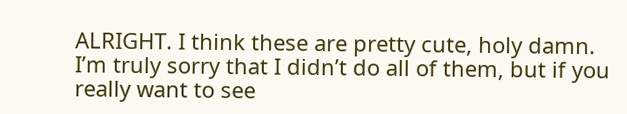ALRIGHT. I think these are pretty cute, holy damn. I’m truly sorry that I didn’t do all of them, but if you really want to see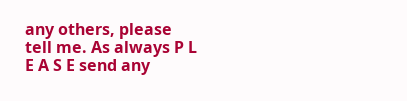any others, please tell me. As always P L E A S E send any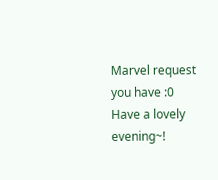Marvel request you have :0 Have a lovely evening~!